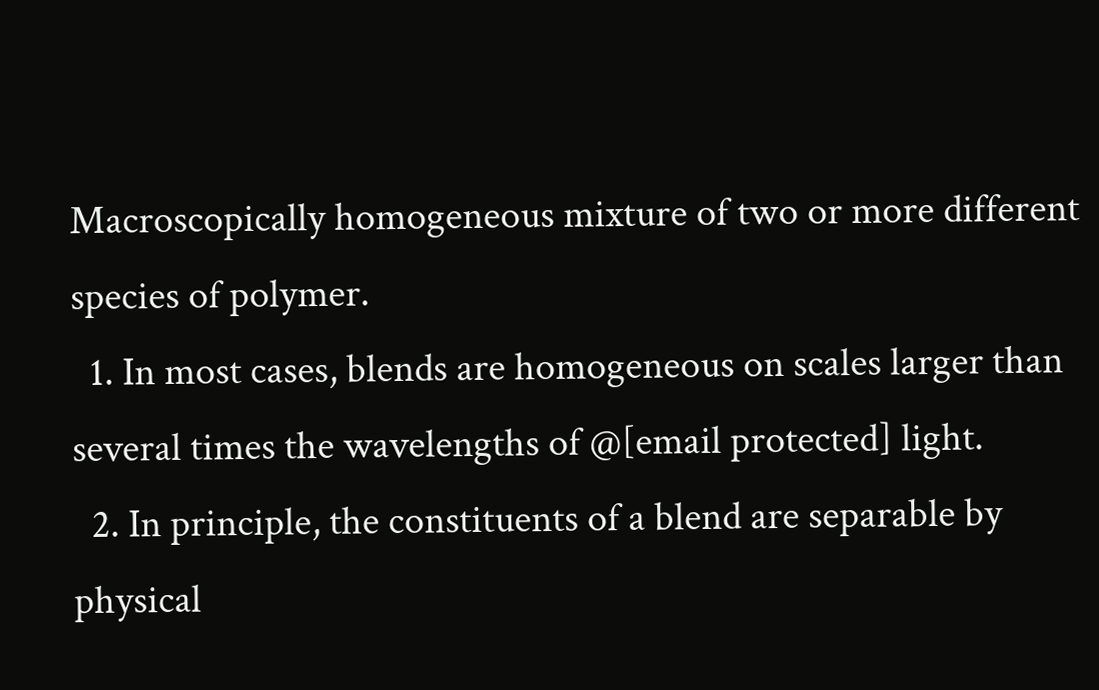Macroscopically homogeneous mixture of two or more different species of polymer.
  1. In most cases, blends are homogeneous on scales larger than several times the wavelengths of @[email protected] light.
  2. In principle, the constituents of a blend are separable by physical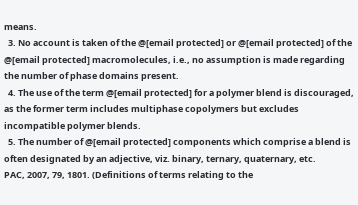means.
  3. No account is taken of the @[email protected] or @[email protected] of the @[email protected] macromolecules, i.e., no assumption is made regarding the number of phase domains present.
  4. The use of the term @[email protected] for a polymer blend is discouraged, as the former term includes multiphase copolymers but excludes incompatible polymer blends.
  5. The number of @[email protected] components which comprise a blend is often designated by an adjective, viz. binary, ternary, quaternary, etc.
PAC, 2007, 79, 1801. (Definitions of terms relating to the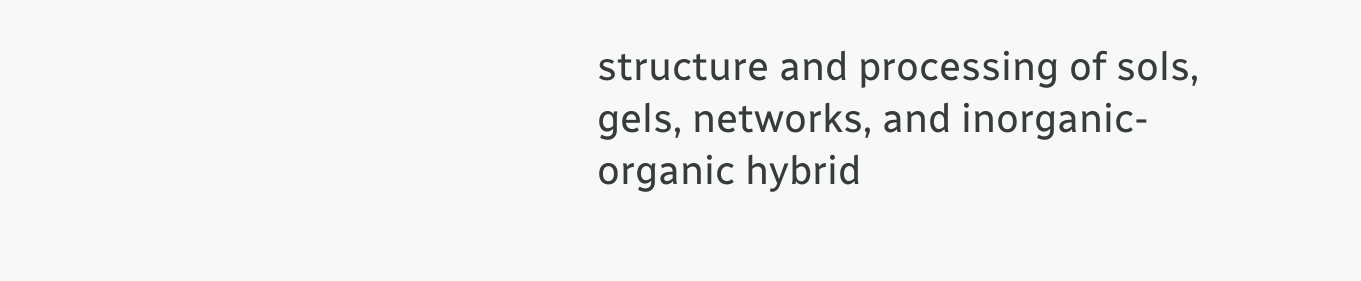structure and processing of sols, gels, networks, and inorganic-organic hybrid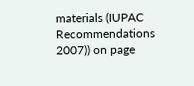materials (IUPAC Recommendations 2007)) on page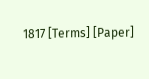1817 [Terms] [Paper]